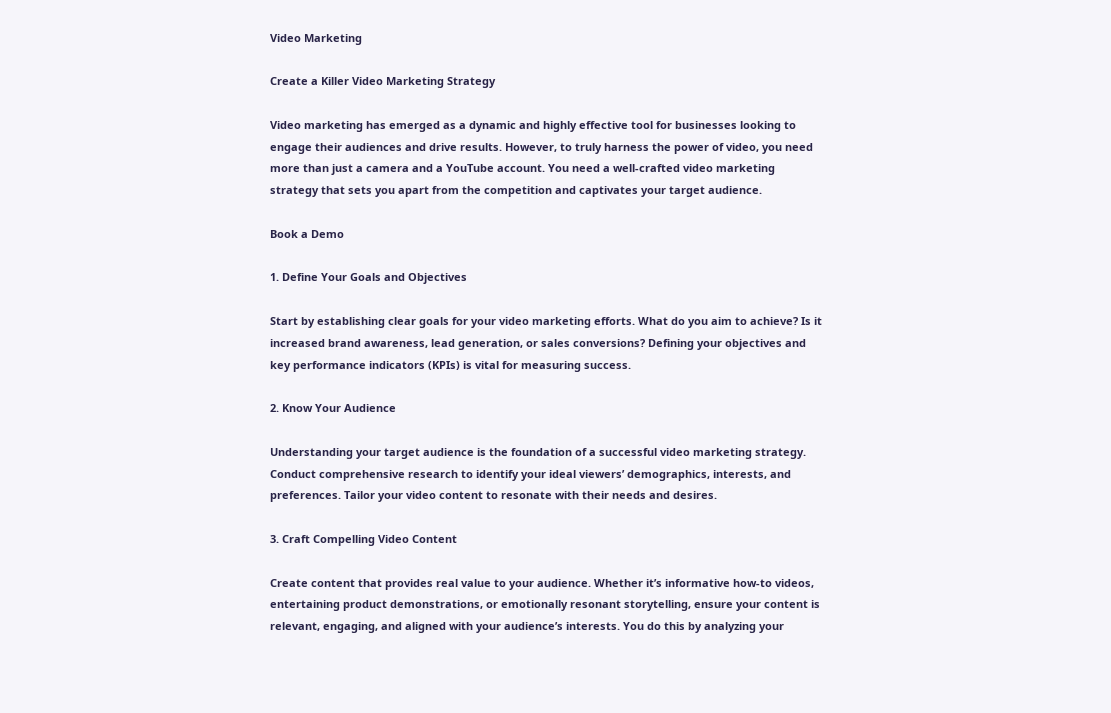Video Marketing

Create a Killer Video Marketing Strategy

Video marketing has emerged as a dynamic and highly effective tool for businesses looking to engage their audiences and drive results. However, to truly harness the power of video, you need more than just a camera and a YouTube account. You need a well-crafted video marketing strategy that sets you apart from the competition and captivates your target audience.

Book a Demo

1. Define Your Goals and Objectives

Start by establishing clear goals for your video marketing efforts. What do you aim to achieve? Is it increased brand awareness, lead generation, or sales conversions? Defining your objectives and key performance indicators (KPIs) is vital for measuring success.

2. Know Your Audience

Understanding your target audience is the foundation of a successful video marketing strategy. Conduct comprehensive research to identify your ideal viewers’ demographics, interests, and preferences. Tailor your video content to resonate with their needs and desires.

3. Craft Compelling Video Content

Create content that provides real value to your audience. Whether it’s informative how-to videos, entertaining product demonstrations, or emotionally resonant storytelling, ensure your content is relevant, engaging, and aligned with your audience’s interests. You do this by analyzing your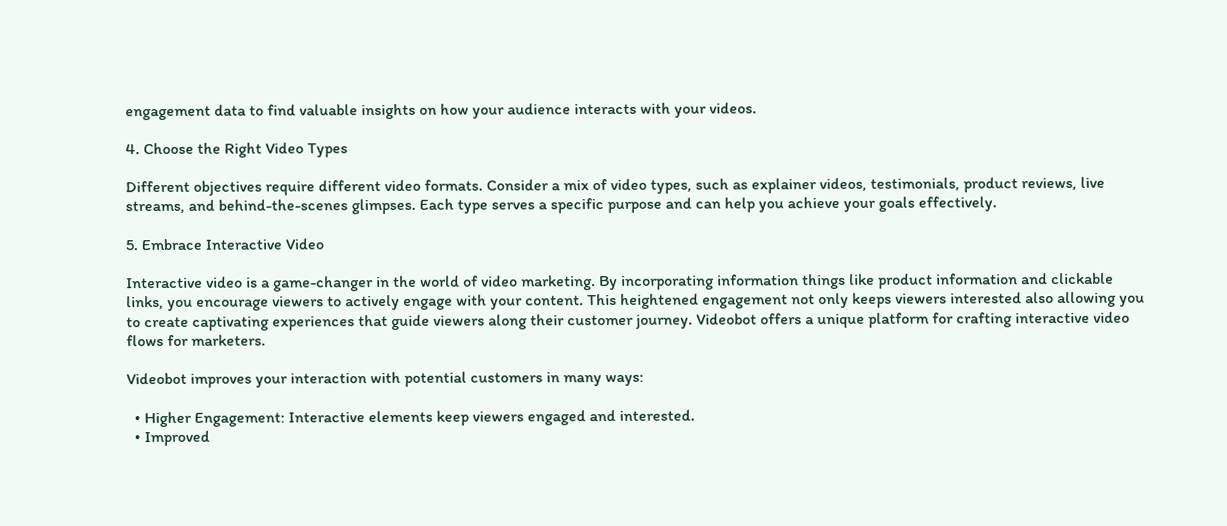engagement data to find valuable insights on how your audience interacts with your videos.

4. Choose the Right Video Types

Different objectives require different video formats. Consider a mix of video types, such as explainer videos, testimonials, product reviews, live streams, and behind-the-scenes glimpses. Each type serves a specific purpose and can help you achieve your goals effectively.

5. Embrace Interactive Video

Interactive video is a game-changer in the world of video marketing. By incorporating information things like product information and clickable links, you encourage viewers to actively engage with your content. This heightened engagement not only keeps viewers interested also allowing you to create captivating experiences that guide viewers along their customer journey. Videobot offers a unique platform for crafting interactive video flows for marketers.

Videobot improves your interaction with potential customers in many ways:

  • Higher Engagement: Interactive elements keep viewers engaged and interested.
  • Improved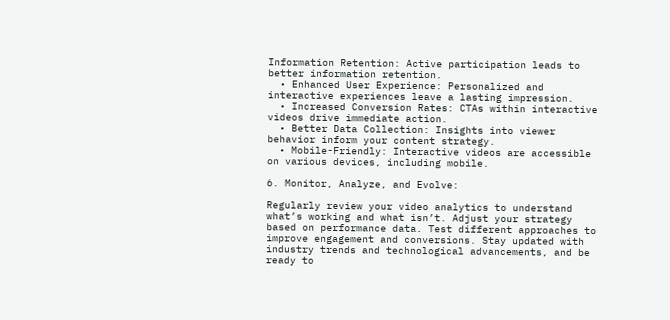Information Retention: Active participation leads to better information retention.
  • Enhanced User Experience: Personalized and interactive experiences leave a lasting impression.
  • Increased Conversion Rates: CTAs within interactive videos drive immediate action.
  • Better Data Collection: Insights into viewer behavior inform your content strategy.
  • Mobile-Friendly: Interactive videos are accessible on various devices, including mobile.

6. Monitor, Analyze, and Evolve:

Regularly review your video analytics to understand what’s working and what isn’t. Adjust your strategy based on performance data. Test different approaches to improve engagement and conversions. Stay updated with industry trends and technological advancements, and be ready to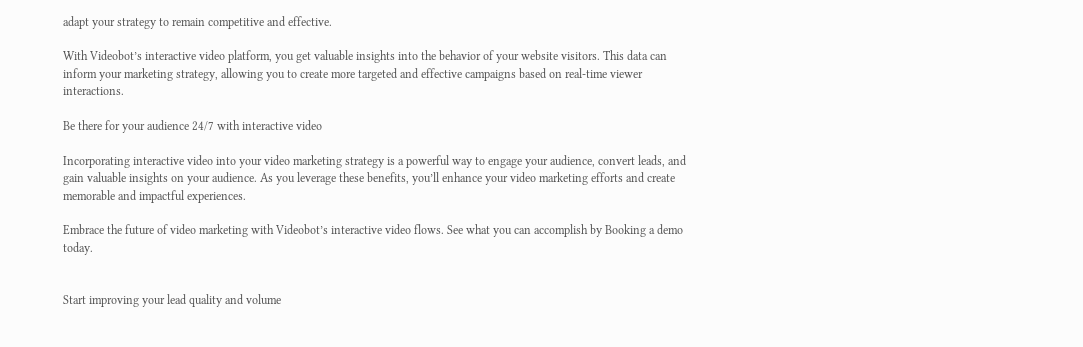adapt your strategy to remain competitive and effective.

With Videobot’s interactive video platform, you get valuable insights into the behavior of your website visitors. This data can inform your marketing strategy, allowing you to create more targeted and effective campaigns based on real-time viewer interactions.

Be there for your audience 24/7 with interactive video

Incorporating interactive video into your video marketing strategy is a powerful way to engage your audience, convert leads, and gain valuable insights on your audience. As you leverage these benefits, you’ll enhance your video marketing efforts and create memorable and impactful experiences.

Embrace the future of video marketing with Videobot’s interactive video flows. See what you can accomplish by Booking a demo today.


Start improving your lead quality and volume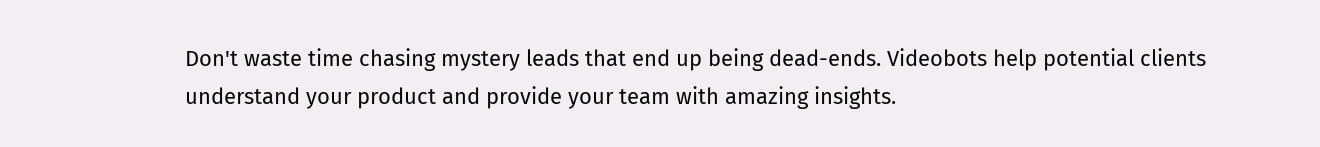Don't waste time chasing mystery leads that end up being dead-ends. Videobots help potential clients understand your product and provide your team with amazing insights.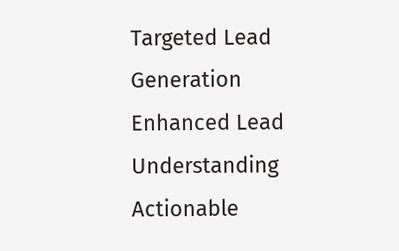Targeted Lead Generation
Enhanced Lead Understanding
Actionable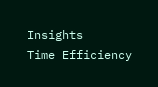Insights
Time Efficiency